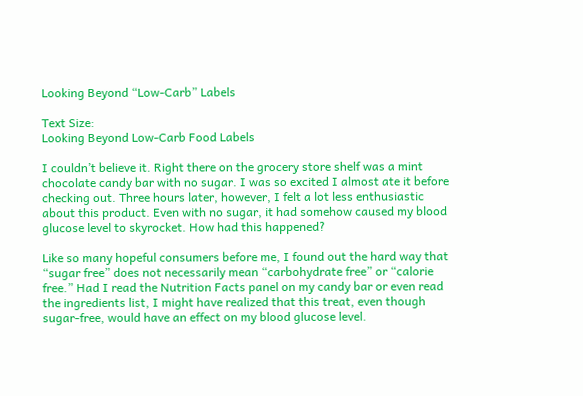Looking Beyond “Low-Carb” Labels

Text Size:
Looking Beyond Low-Carb Food Labels

I couldn’t believe it. Right there on the grocery store shelf was a mint chocolate candy bar with no sugar. I was so excited I almost ate it before checking out. Three hours later, however, I felt a lot less enthusiastic about this product. Even with no sugar, it had somehow caused my blood glucose level to skyrocket. How had this happened?

Like so many hopeful consumers before me, I found out the hard way that “sugar free” does not necessarily mean “carbohydrate free” or “calorie free.” Had I read the Nutrition Facts panel on my candy bar or even read the ingredients list, I might have realized that this treat, even though sugar-free, would have an effect on my blood glucose level.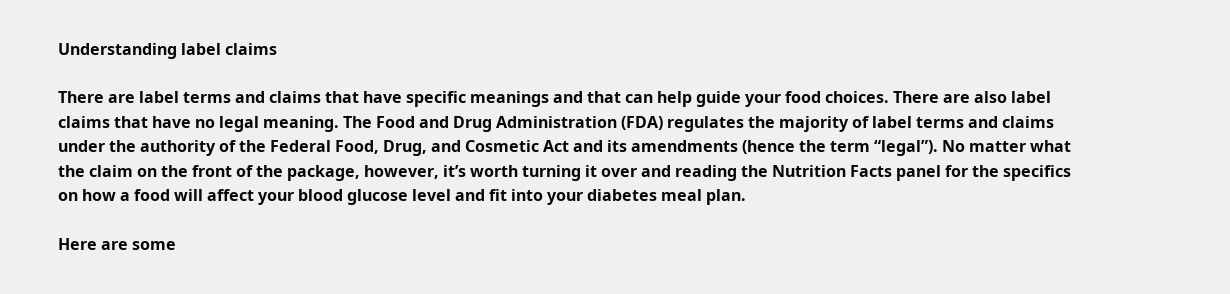Understanding label claims

There are label terms and claims that have specific meanings and that can help guide your food choices. There are also label claims that have no legal meaning. The Food and Drug Administration (FDA) regulates the majority of label terms and claims under the authority of the Federal Food, Drug, and Cosmetic Act and its amendments (hence the term “legal”). No matter what the claim on the front of the package, however, it’s worth turning it over and reading the Nutrition Facts panel for the specifics on how a food will affect your blood glucose level and fit into your diabetes meal plan.

Here are some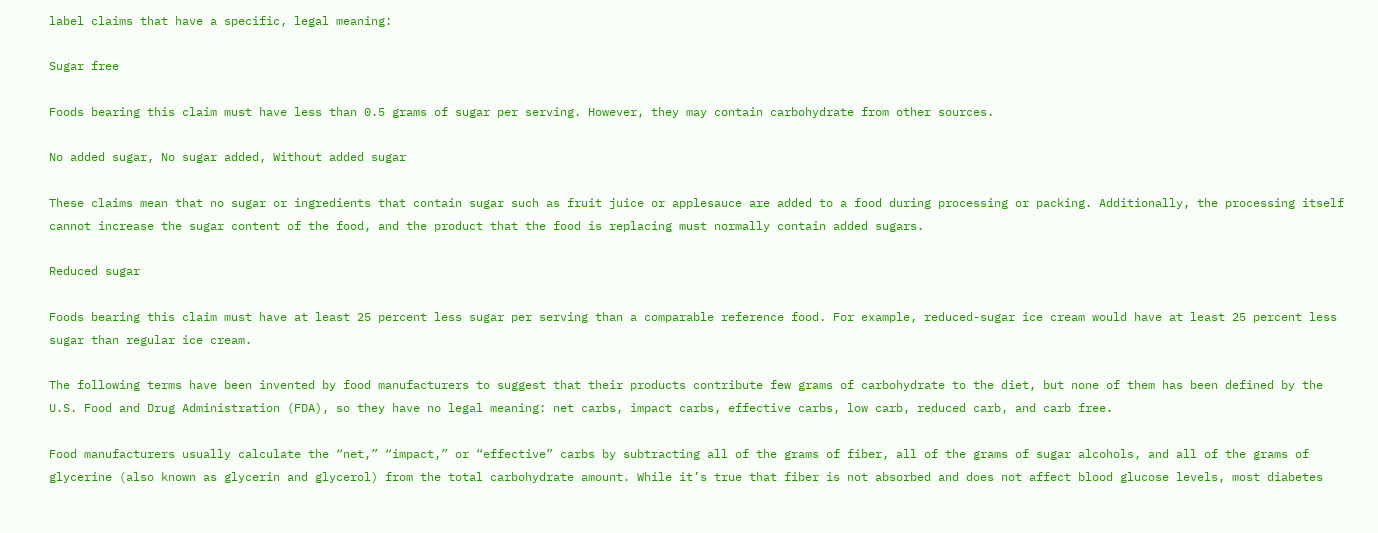label claims that have a specific, legal meaning:

Sugar free

Foods bearing this claim must have less than 0.5 grams of sugar per serving. However, they may contain carbohydrate from other sources.

No added sugar, No sugar added, Without added sugar

These claims mean that no sugar or ingredients that contain sugar such as fruit juice or applesauce are added to a food during processing or packing. Additionally, the processing itself cannot increase the sugar content of the food, and the product that the food is replacing must normally contain added sugars.

Reduced sugar

Foods bearing this claim must have at least 25 percent less sugar per serving than a comparable reference food. For example, reduced-sugar ice cream would have at least 25 percent less sugar than regular ice cream.

The following terms have been invented by food manufacturers to suggest that their products contribute few grams of carbohydrate to the diet, but none of them has been defined by the U.S. Food and Drug Administration (FDA), so they have no legal meaning: net carbs, impact carbs, effective carbs, low carb, reduced carb, and carb free.

Food manufacturers usually calculate the “net,” “impact,” or “effective” carbs by subtracting all of the grams of fiber, all of the grams of sugar alcohols, and all of the grams of glycerine (also known as glycerin and glycerol) from the total carbohydrate amount. While it’s true that fiber is not absorbed and does not affect blood glucose levels, most diabetes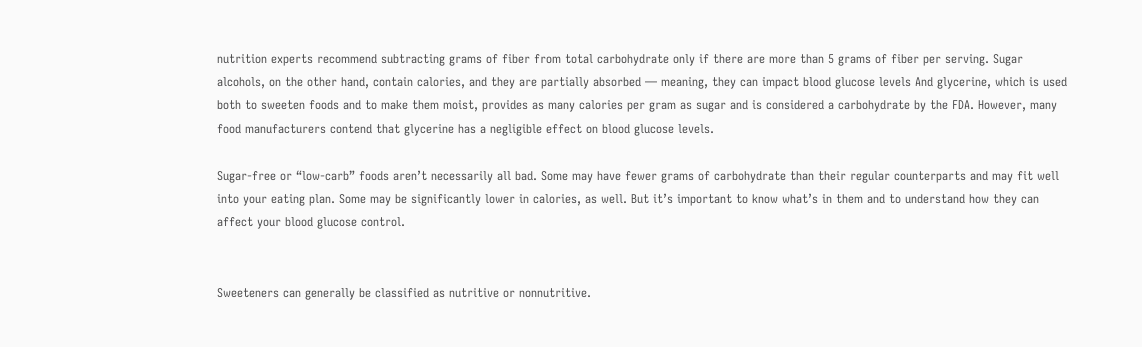nutrition experts recommend subtracting grams of fiber from total carbohydrate only if there are more than 5 grams of fiber per serving. Sugar alcohols, on the other hand, contain calories, and they are partially absorbed — meaning, they can impact blood glucose levels And glycerine, which is used both to sweeten foods and to make them moist, provides as many calories per gram as sugar and is considered a carbohydrate by the FDA. However, many food manufacturers contend that glycerine has a negligible effect on blood glucose levels.

Sugar-free or “low-carb” foods aren’t necessarily all bad. Some may have fewer grams of carbohydrate than their regular counterparts and may fit well into your eating plan. Some may be significantly lower in calories, as well. But it’s important to know what’s in them and to understand how they can affect your blood glucose control.


Sweeteners can generally be classified as nutritive or nonnutritive.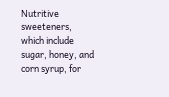Nutritive sweeteners, which include sugar, honey, and corn syrup, for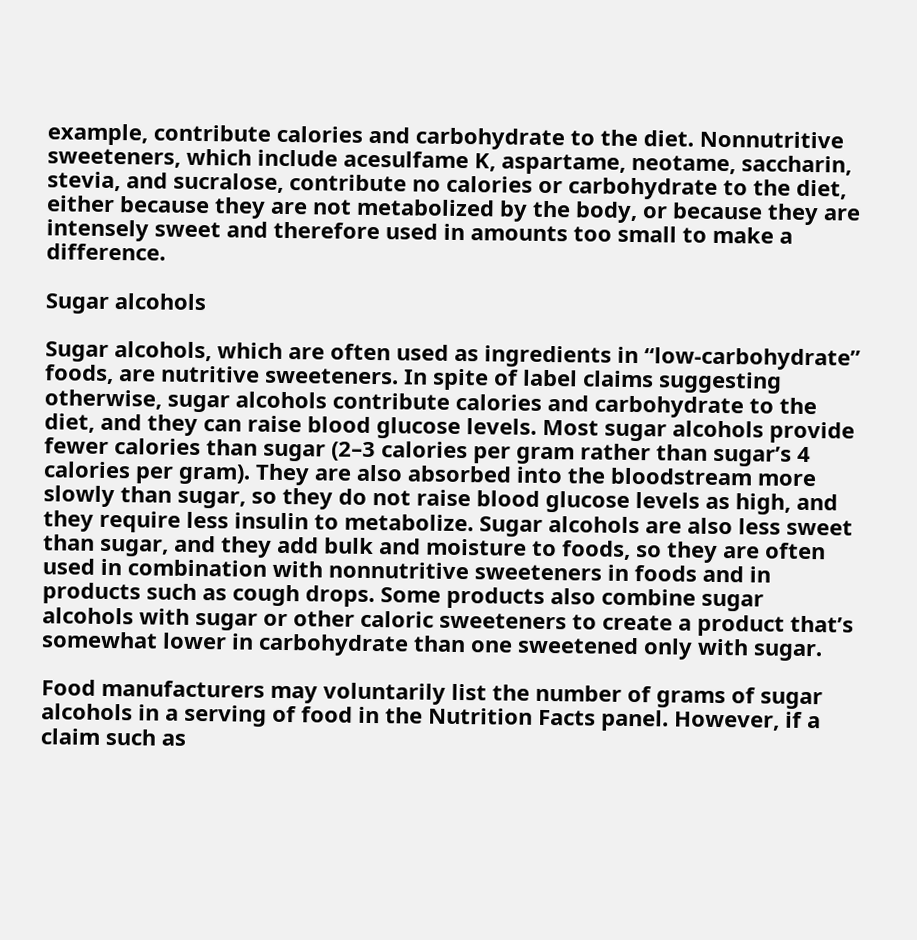example, contribute calories and carbohydrate to the diet. Nonnutritive sweeteners, which include acesulfame K, aspartame, neotame, saccharin, stevia, and sucralose, contribute no calories or carbohydrate to the diet, either because they are not metabolized by the body, or because they are intensely sweet and therefore used in amounts too small to make a difference.

Sugar alcohols

Sugar alcohols, which are often used as ingredients in “low-carbohydrate” foods, are nutritive sweeteners. In spite of label claims suggesting otherwise, sugar alcohols contribute calories and carbohydrate to the diet, and they can raise blood glucose levels. Most sugar alcohols provide fewer calories than sugar (2–3 calories per gram rather than sugar’s 4 calories per gram). They are also absorbed into the bloodstream more slowly than sugar, so they do not raise blood glucose levels as high, and they require less insulin to metabolize. Sugar alcohols are also less sweet than sugar, and they add bulk and moisture to foods, so they are often used in combination with nonnutritive sweeteners in foods and in products such as cough drops. Some products also combine sugar alcohols with sugar or other caloric sweeteners to create a product that’s somewhat lower in carbohydrate than one sweetened only with sugar.

Food manufacturers may voluntarily list the number of grams of sugar alcohols in a serving of food in the Nutrition Facts panel. However, if a claim such as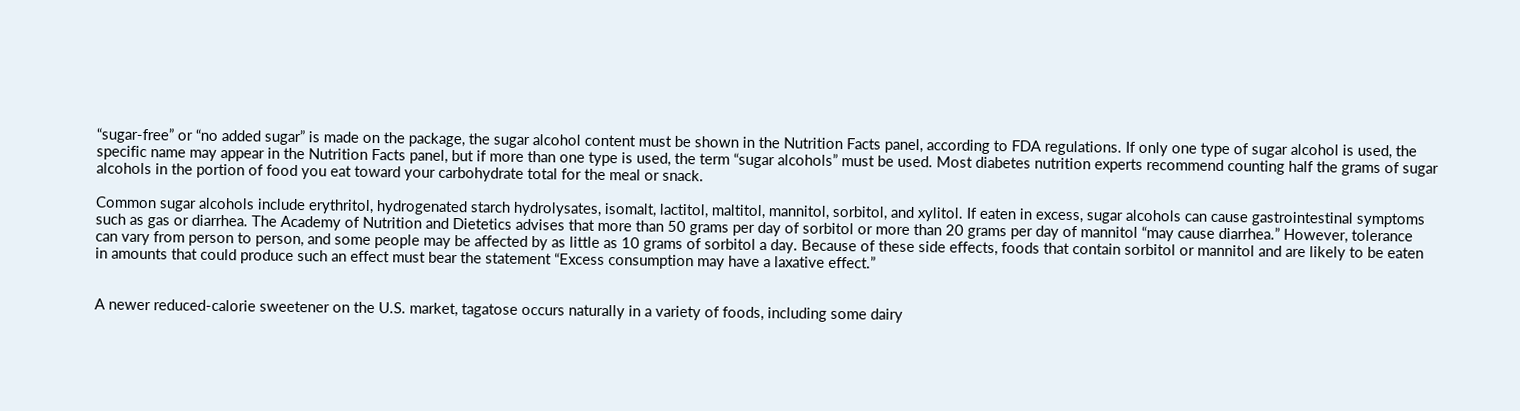“sugar-free” or “no added sugar” is made on the package, the sugar alcohol content must be shown in the Nutrition Facts panel, according to FDA regulations. If only one type of sugar alcohol is used, the specific name may appear in the Nutrition Facts panel, but if more than one type is used, the term “sugar alcohols” must be used. Most diabetes nutrition experts recommend counting half the grams of sugar alcohols in the portion of food you eat toward your carbohydrate total for the meal or snack.

Common sugar alcohols include erythritol, hydrogenated starch hydrolysates, isomalt, lactitol, maltitol, mannitol, sorbitol, and xylitol. If eaten in excess, sugar alcohols can cause gastrointestinal symptoms such as gas or diarrhea. The Academy of Nutrition and Dietetics advises that more than 50 grams per day of sorbitol or more than 20 grams per day of mannitol “may cause diarrhea.” However, tolerance can vary from person to person, and some people may be affected by as little as 10 grams of sorbitol a day. Because of these side effects, foods that contain sorbitol or mannitol and are likely to be eaten in amounts that could produce such an effect must bear the statement “Excess consumption may have a laxative effect.”


A newer reduced-calorie sweetener on the U.S. market, tagatose occurs naturally in a variety of foods, including some dairy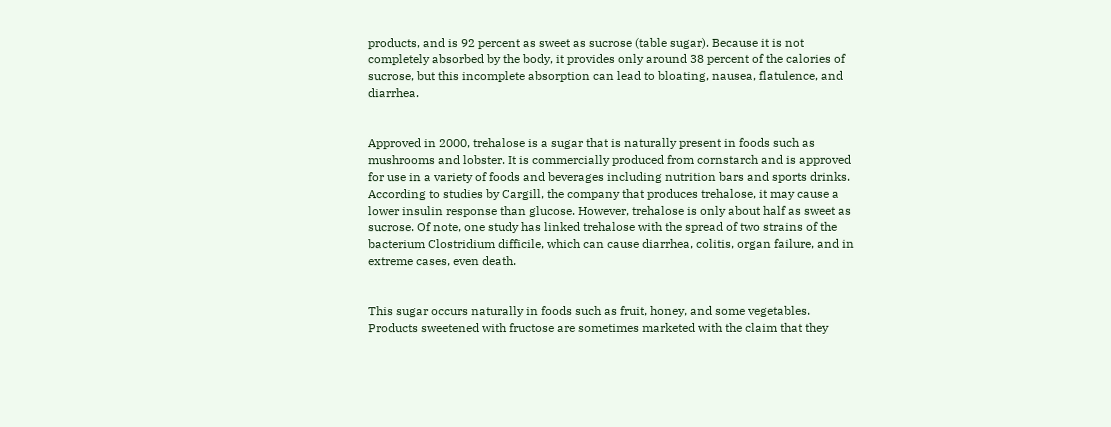products, and is 92 percent as sweet as sucrose (table sugar). Because it is not completely absorbed by the body, it provides only around 38 percent of the calories of sucrose, but this incomplete absorption can lead to bloating, nausea, flatulence, and diarrhea.


Approved in 2000, trehalose is a sugar that is naturally present in foods such as mushrooms and lobster. It is commercially produced from cornstarch and is approved for use in a variety of foods and beverages including nutrition bars and sports drinks. According to studies by Cargill, the company that produces trehalose, it may cause a lower insulin response than glucose. However, trehalose is only about half as sweet as sucrose. Of note, one study has linked trehalose with the spread of two strains of the bacterium Clostridium difficile, which can cause diarrhea, colitis, organ failure, and in extreme cases, even death.


This sugar occurs naturally in foods such as fruit, honey, and some vegetables. Products sweetened with fructose are sometimes marketed with the claim that they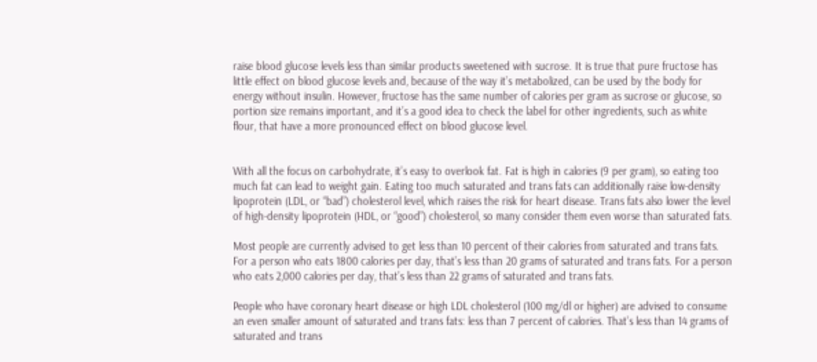raise blood glucose levels less than similar products sweetened with sucrose. It is true that pure fructose has little effect on blood glucose levels and, because of the way it’s metabolized, can be used by the body for energy without insulin. However, fructose has the same number of calories per gram as sucrose or glucose, so portion size remains important, and it’s a good idea to check the label for other ingredients, such as white flour, that have a more pronounced effect on blood glucose level.


With all the focus on carbohydrate, it’s easy to overlook fat. Fat is high in calories (9 per gram), so eating too much fat can lead to weight gain. Eating too much saturated and trans fats can additionally raise low-density lipoprotein (LDL, or “bad”) cholesterol level, which raises the risk for heart disease. Trans fats also lower the level of high-density lipoprotein (HDL, or “good”) cholesterol, so many consider them even worse than saturated fats.

Most people are currently advised to get less than 10 percent of their calories from saturated and trans fats. For a person who eats 1800 calories per day, that’s less than 20 grams of saturated and trans fats. For a person who eats 2,000 calories per day, that’s less than 22 grams of saturated and trans fats.

People who have coronary heart disease or high LDL cholesterol (100 mg/dl or higher) are advised to consume an even smaller amount of saturated and trans fats: less than 7 percent of calories. That’s less than 14 grams of saturated and trans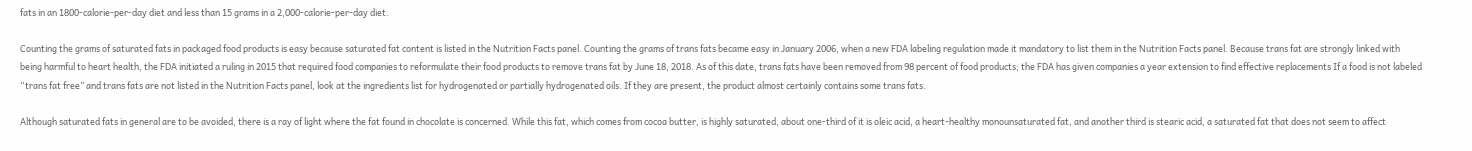fats in an 1800-calorie-per-day diet and less than 15 grams in a 2,000-calorie-per-day diet.

Counting the grams of saturated fats in packaged food products is easy because saturated fat content is listed in the Nutrition Facts panel. Counting the grams of trans fats became easy in January 2006, when a new FDA labeling regulation made it mandatory to list them in the Nutrition Facts panel. Because trans fat are strongly linked with being harmful to heart health, the FDA initiated a ruling in 2015 that required food companies to reformulate their food products to remove trans fat by June 18, 2018. As of this date, trans fats have been removed from 98 percent of food products; the FDA has given companies a year extension to find effective replacements If a food is not labeled “trans fat free” and trans fats are not listed in the Nutrition Facts panel, look at the ingredients list for hydrogenated or partially hydrogenated oils. If they are present, the product almost certainly contains some trans fats.

Although saturated fats in general are to be avoided, there is a ray of light where the fat found in chocolate is concerned. While this fat, which comes from cocoa butter, is highly saturated, about one-third of it is oleic acid, a heart-healthy monounsaturated fat, and another third is stearic acid, a saturated fat that does not seem to affect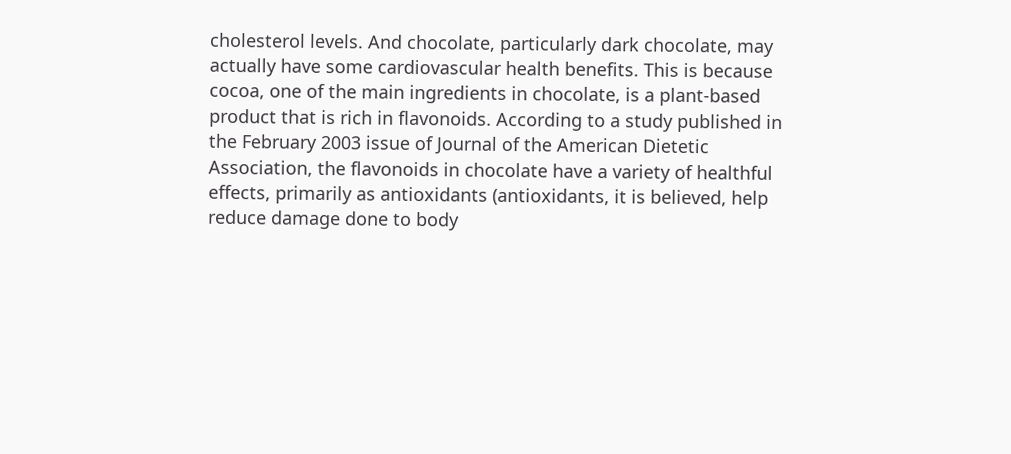cholesterol levels. And chocolate, particularly dark chocolate, may actually have some cardiovascular health benefits. This is because cocoa, one of the main ingredients in chocolate, is a plant-based product that is rich in flavonoids. According to a study published in the February 2003 issue of Journal of the American Dietetic Association, the flavonoids in chocolate have a variety of healthful effects, primarily as antioxidants (antioxidants, it is believed, help reduce damage done to body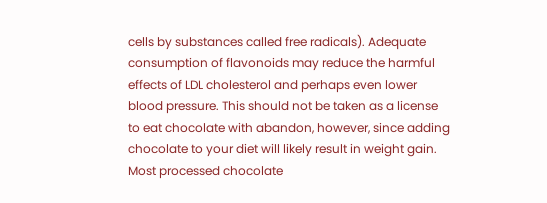cells by substances called free radicals). Adequate consumption of flavonoids may reduce the harmful effects of LDL cholesterol and perhaps even lower blood pressure. This should not be taken as a license to eat chocolate with abandon, however, since adding chocolate to your diet will likely result in weight gain. Most processed chocolate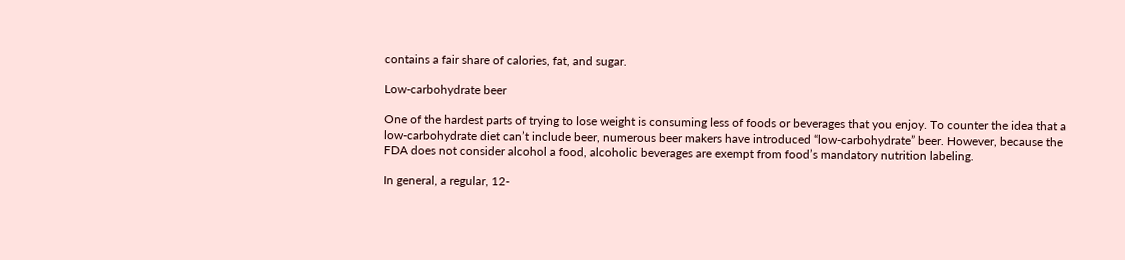contains a fair share of calories, fat, and sugar.

Low-carbohydrate beer

One of the hardest parts of trying to lose weight is consuming less of foods or beverages that you enjoy. To counter the idea that a low-carbohydrate diet can’t include beer, numerous beer makers have introduced “low-carbohydrate” beer. However, because the FDA does not consider alcohol a food, alcoholic beverages are exempt from food’s mandatory nutrition labeling.

In general, a regular, 12-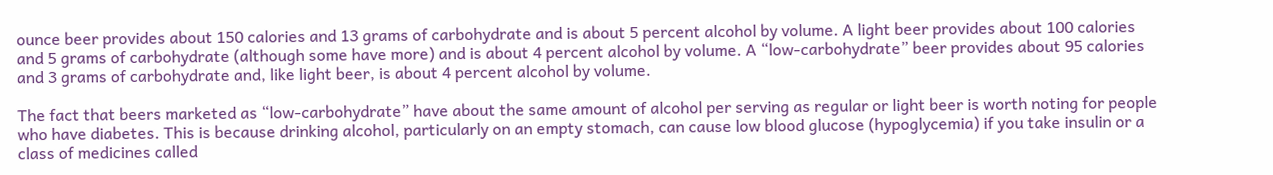ounce beer provides about 150 calories and 13 grams of carbohydrate and is about 5 percent alcohol by volume. A light beer provides about 100 calories and 5 grams of carbohydrate (although some have more) and is about 4 percent alcohol by volume. A “low-carbohydrate” beer provides about 95 calories and 3 grams of carbohydrate and, like light beer, is about 4 percent alcohol by volume.

The fact that beers marketed as “low-carbohydrate” have about the same amount of alcohol per serving as regular or light beer is worth noting for people who have diabetes. This is because drinking alcohol, particularly on an empty stomach, can cause low blood glucose (hypoglycemia) if you take insulin or a class of medicines called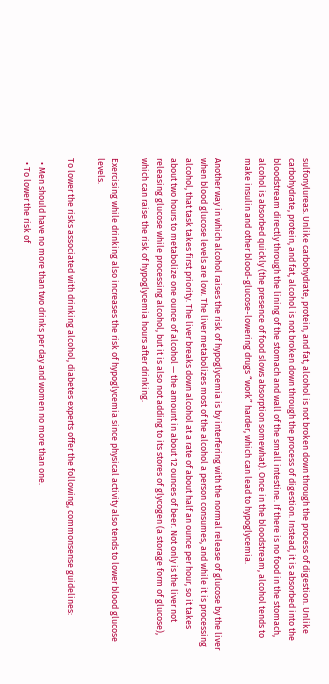sulfonylureas. Unlike carbohydrate, protein, and fat, alcohol is not broken down through the process of digestion. Unlike carbohydrate, protein, and fat, alcohol is not broken down through the process of digestion. Instead, it is absorbed into the bloodstream directly through the lining of the stomach and wall of the small intestine. If there is no food in the stomach, alcohol is absorbed quickly (the presence of food slows absorption somewhat). Once in the bloodstream, alcohol tends to make insulin and other blood-glucose-lowering drugs “work” harder, which can lead to hypoglycemia.

Another way in which alcohol raises the risk of hypoglycemia is by interfering with the normal release of glucose by the liver when blood glucose levels are low. The liver metabolizes most of the alcohol a person consumes, and while it is processing alcohol, that task takes first priority. The liver breaks down alcohol at a rate of about half an ounce per hour, so it takes about two hours to metabolize one ounce of alcohol — the amount in about 12 ounces of beer. Not only is the liver not releasing glucose while processing alcohol, but it is also not adding to its stores of glycogen (a storage form of glucose), which can raise the risk of hypoglycemia hours after drinking.

Exercising while drinking also increases the risk of hypoglycemia since physical activity also tends to lower blood glucose levels.

To lower the risks associated with drinking alcohol, diabetes experts offer the following, commonsense guidelines:

  • Men should have no more than two drinks per day and women no more than one.
  • To lower the risk of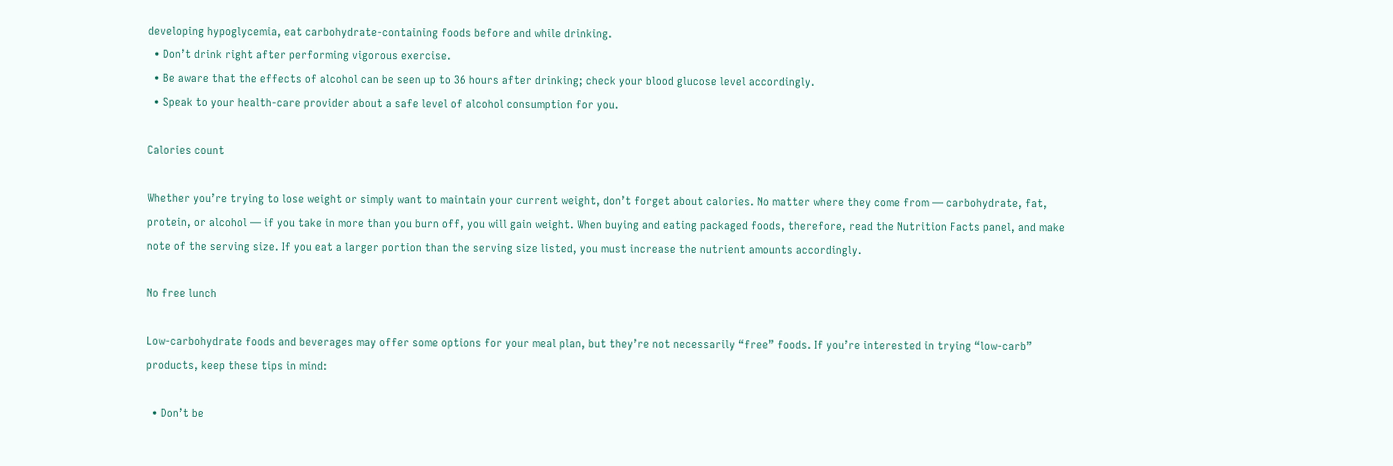developing hypoglycemia, eat carbohydrate-containing foods before and while drinking.
  • Don’t drink right after performing vigorous exercise.
  • Be aware that the effects of alcohol can be seen up to 36 hours after drinking; check your blood glucose level accordingly.
  • Speak to your health-care provider about a safe level of alcohol consumption for you.

Calories count

Whether you’re trying to lose weight or simply want to maintain your current weight, don’t forget about calories. No matter where they come from — carbohydrate, fat, protein, or alcohol — if you take in more than you burn off, you will gain weight. When buying and eating packaged foods, therefore, read the Nutrition Facts panel, and make note of the serving size. If you eat a larger portion than the serving size listed, you must increase the nutrient amounts accordingly.

No free lunch

Low-carbohydrate foods and beverages may offer some options for your meal plan, but they’re not necessarily “free” foods. If you’re interested in trying “low-carb” products, keep these tips in mind:

  • Don’t be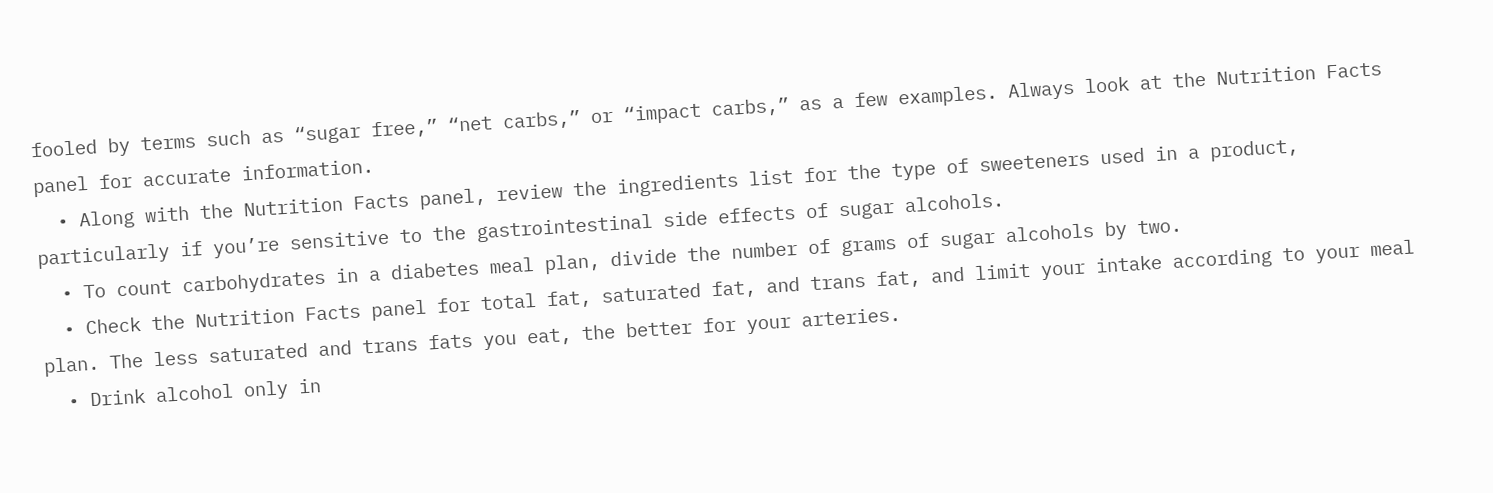fooled by terms such as “sugar free,” “net carbs,” or “impact carbs,” as a few examples. Always look at the Nutrition Facts panel for accurate information.
  • Along with the Nutrition Facts panel, review the ingredients list for the type of sweeteners used in a product, particularly if you’re sensitive to the gastrointestinal side effects of sugar alcohols.
  • To count carbohydrates in a diabetes meal plan, divide the number of grams of sugar alcohols by two.
  • Check the Nutrition Facts panel for total fat, saturated fat, and trans fat, and limit your intake according to your meal plan. The less saturated and trans fats you eat, the better for your arteries.
  • Drink alcohol only in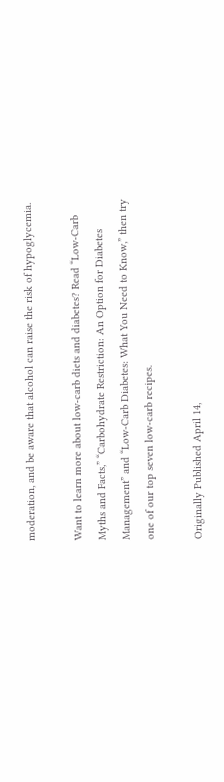moderation, and be aware that alcohol can raise the risk of hypoglycemia.

Want to learn more about low-carb diets and diabetes? Read “Low-Carb Myths and Facts,” “Carbohydrate Restriction: An Option for Diabetes Management” and “Low-Carb Diabetes: What You Need to Know,” then try one of our top seven low-carb recipes.

Originally Published April 14,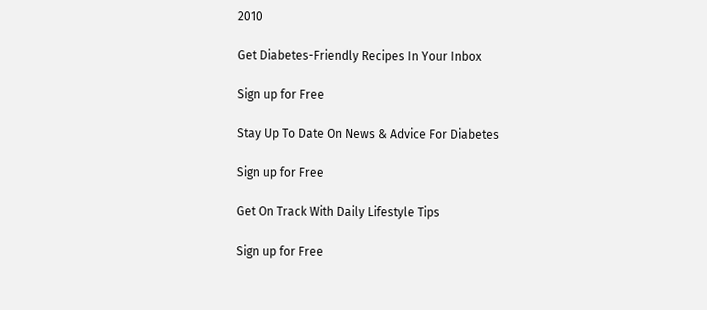2010

Get Diabetes-Friendly Recipes In Your Inbox

Sign up for Free

Stay Up To Date On News & Advice For Diabetes

Sign up for Free

Get On Track With Daily Lifestyle Tips

Sign up for Free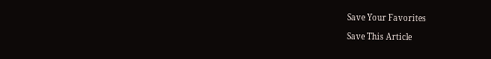Save Your Favorites

Save This Article